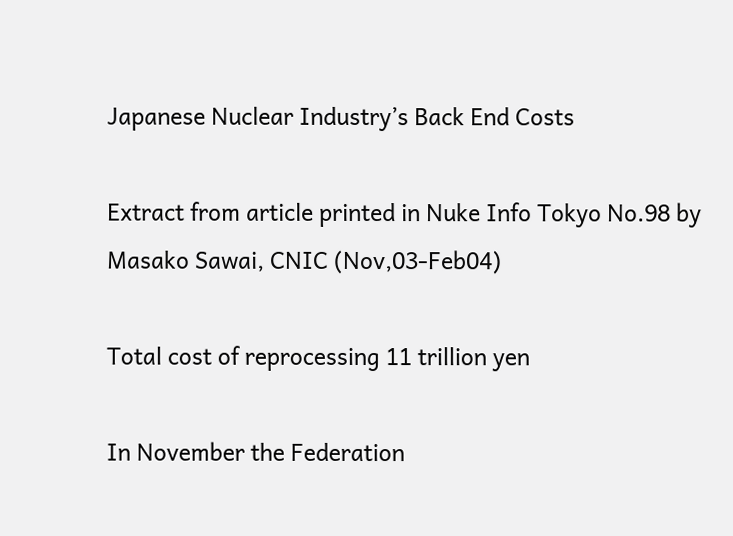Japanese Nuclear Industry’s Back End Costs

Extract from article printed in Nuke Info Tokyo No.98 by Masako Sawai, CNIC (Nov,03-Feb04)

Total cost of reprocessing 11 trillion yen

In November the Federation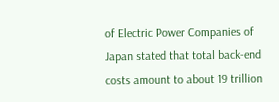of Electric Power Companies of Japan stated that total back-end costs amount to about 19 trillion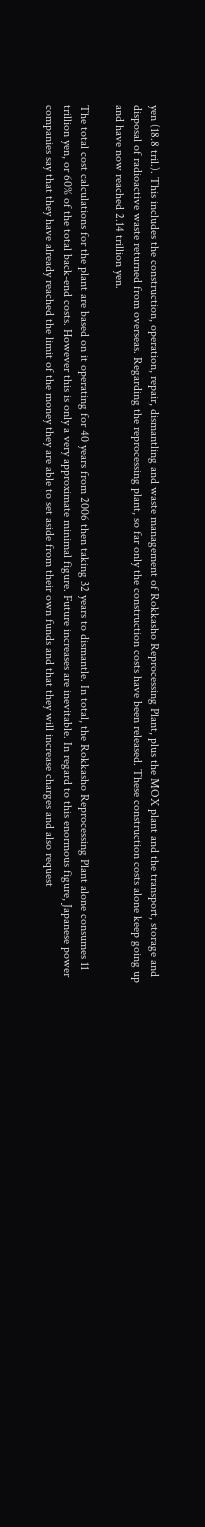yen (18.8 tril.). This includes the construction, operation, repair, dismantling and waste management of Rokkasho Reprocessing Plant, plus the MOX plant and the transport, storage and disposal of radioactive waste returned from overseas. Regarding the reprocessing plant, so far only the construction costs have been released. These construction costs alone keep going up and have now reached 2.14 trillion yen.

The total cost calculations for the plant are based on it operating for 40 years from 2006 then taking 32 years to dismantle. In total, the Rokkasho Reprocessing Plant alone consumes 11 trillion yen, or 60% of the total back-end costs. However this is only a very approximate minimal figure. Future increases are inevitable. In regard to this enormous figure, Japanese power companies say that they have already reached the limit of the money they are able to set aside from their own funds and that they will increase charges and also request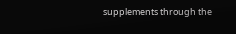supplements through the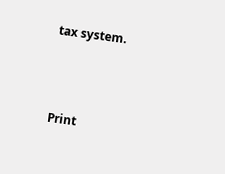tax system.



Print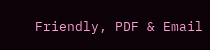Friendly, PDF & Email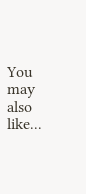You may also like...